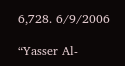6,728. 6/9/2006

“Yasser Al-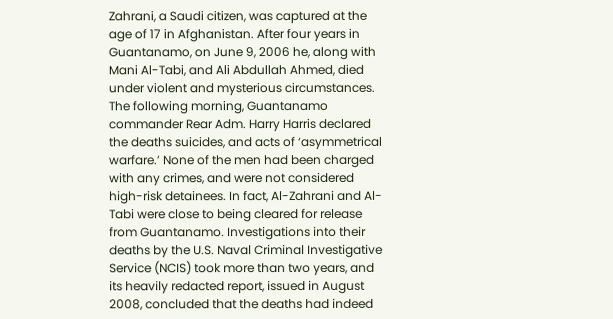Zahrani, a Saudi citizen, was captured at the age of 17 in Afghanistan. After four years in Guantanamo, on June 9, 2006 he, along with Mani Al-Tabi, and Ali Abdullah Ahmed, died under violent and mysterious circumstances. The following morning, Guantanamo commander Rear Adm. Harry Harris declared the deaths suicides, and acts of ‘asymmetrical warfare.’ None of the men had been charged with any crimes, and were not considered high-risk detainees. In fact, Al-Zahrani and Al-Tabi were close to being cleared for release from Guantanamo. Investigations into their deaths by the U.S. Naval Criminal Investigative Service (NCIS) took more than two years, and its heavily redacted report, issued in August 2008, concluded that the deaths had indeed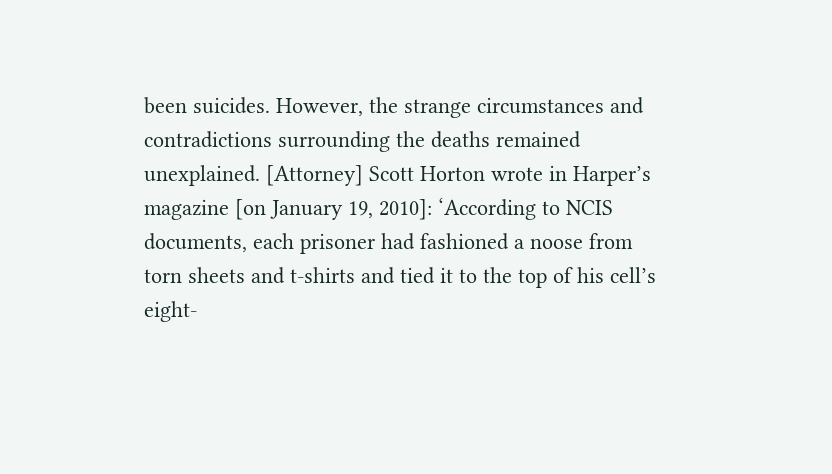been suicides. However, the strange circumstances and contradictions surrounding the deaths remained unexplained. [Attorney] Scott Horton wrote in Harper’s magazine [on January 19, 2010]: ‘According to NCIS documents, each prisoner had fashioned a noose from torn sheets and t-shirts and tied it to the top of his cell’s eight-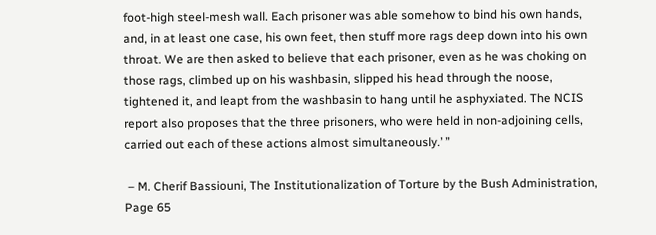foot-high steel-mesh wall. Each prisoner was able somehow to bind his own hands, and, in at least one case, his own feet, then stuff more rags deep down into his own throat. We are then asked to believe that each prisoner, even as he was choking on those rags, climbed up on his washbasin, slipped his head through the noose, tightened it, and leapt from the washbasin to hang until he asphyxiated. The NCIS report also proposes that the three prisoners, who were held in non-adjoining cells, carried out each of these actions almost simultaneously.’ ”

 – M. Cherif Bassiouni, The Institutionalization of Torture by the Bush Administration, Page 65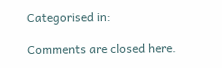Categorised in:

Comments are closed here.